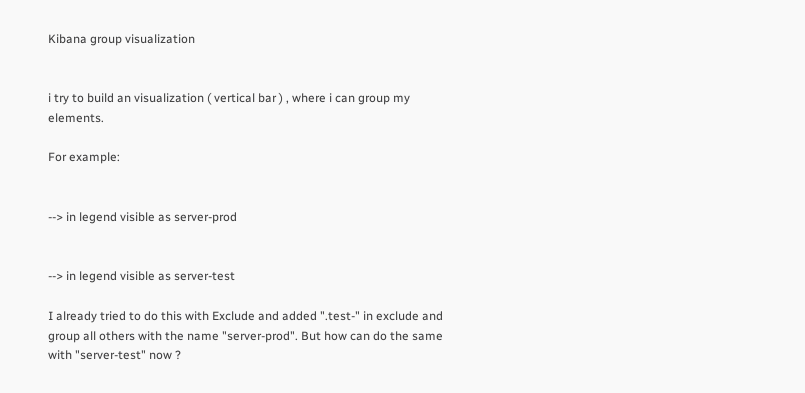Kibana group visualization


i try to build an visualization ( vertical bar ) , where i can group my elements.

For example:


--> in legend visible as server-prod


--> in legend visible as server-test

I already tried to do this with Exclude and added ".test-" in exclude and group all others with the name "server-prod". But how can do the same with "server-test" now ?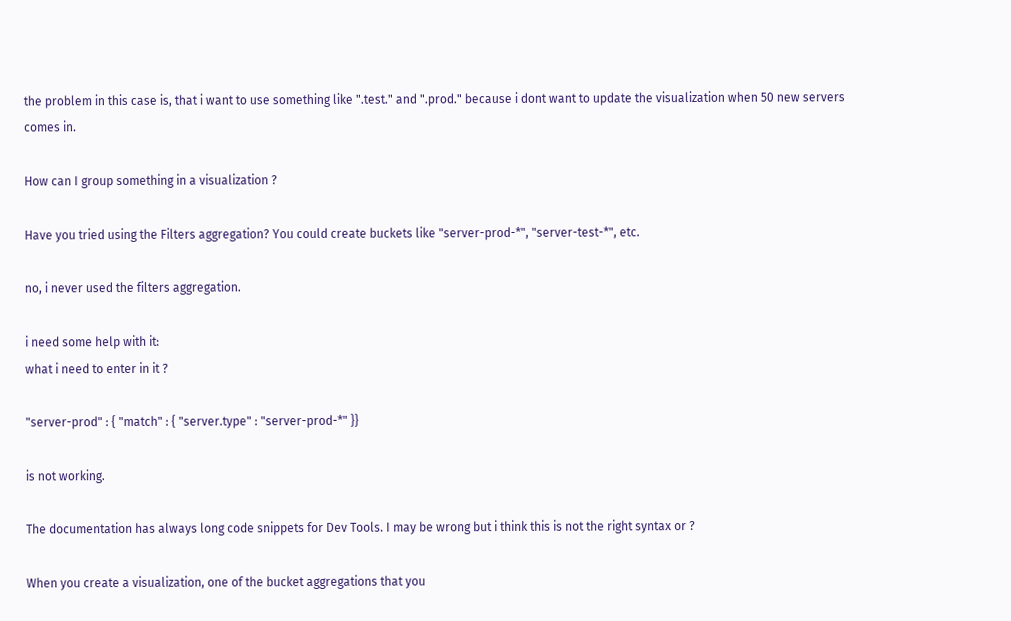the problem in this case is, that i want to use something like ".test." and ".prod." because i dont want to update the visualization when 50 new servers comes in.

How can I group something in a visualization ?

Have you tried using the Filters aggregation? You could create buckets like "server-prod-*", "server-test-*", etc.

no, i never used the filters aggregation.

i need some help with it:
what i need to enter in it ?

"server-prod" : { "match" : { "server.type" : "server-prod-*" }}

is not working.

The documentation has always long code snippets for Dev Tools. I may be wrong but i think this is not the right syntax or ?

When you create a visualization, one of the bucket aggregations that you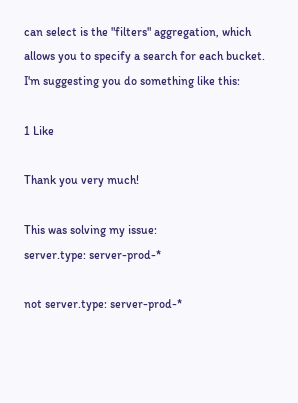can select is the "filters" aggregation, which allows you to specify a search for each bucket. I'm suggesting you do something like this:

1 Like

Thank you very much!

This was solving my issue:
server.type: server-prod-*

not server.type: server-prod-*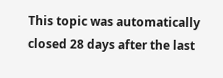This topic was automatically closed 28 days after the last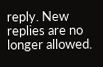reply. New replies are no longer allowed.